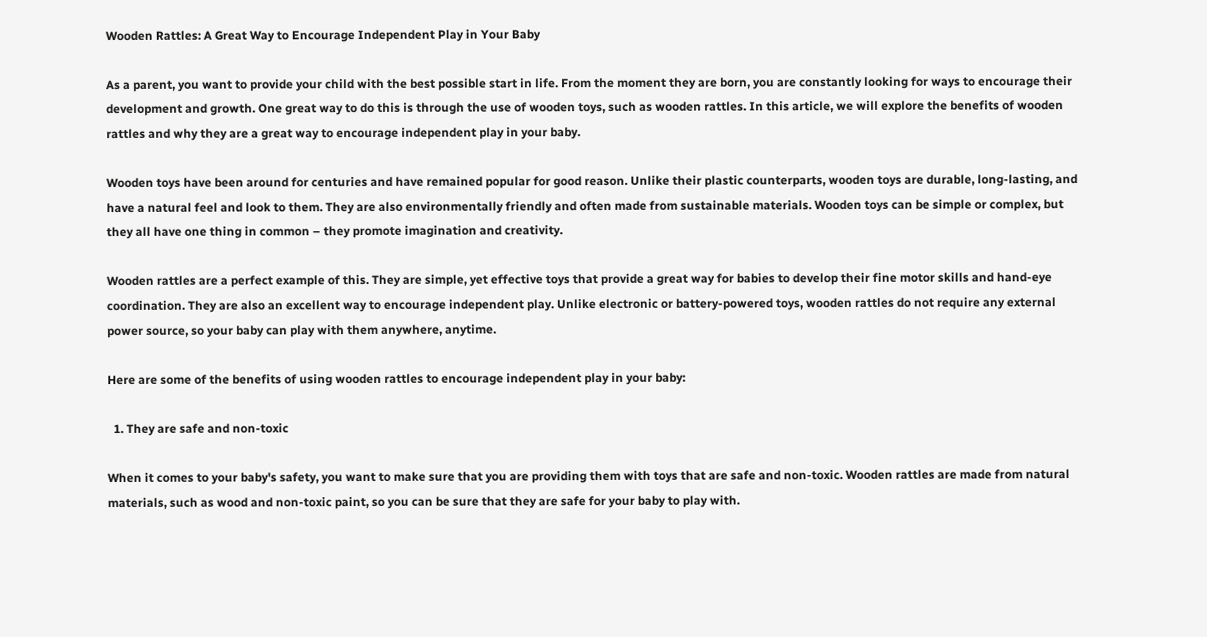Wooden Rattles: A Great Way to Encourage Independent Play in Your Baby

As a parent, you want to provide your child with the best possible start in life. From the moment they are born, you are constantly looking for ways to encourage their development and growth. One great way to do this is through the use of wooden toys, such as wooden rattles. In this article, we will explore the benefits of wooden rattles and why they are a great way to encourage independent play in your baby.

Wooden toys have been around for centuries and have remained popular for good reason. Unlike their plastic counterparts, wooden toys are durable, long-lasting, and have a natural feel and look to them. They are also environmentally friendly and often made from sustainable materials. Wooden toys can be simple or complex, but they all have one thing in common – they promote imagination and creativity.

Wooden rattles are a perfect example of this. They are simple, yet effective toys that provide a great way for babies to develop their fine motor skills and hand-eye coordination. They are also an excellent way to encourage independent play. Unlike electronic or battery-powered toys, wooden rattles do not require any external power source, so your baby can play with them anywhere, anytime.

Here are some of the benefits of using wooden rattles to encourage independent play in your baby:

  1. They are safe and non-toxic

When it comes to your baby's safety, you want to make sure that you are providing them with toys that are safe and non-toxic. Wooden rattles are made from natural materials, such as wood and non-toxic paint, so you can be sure that they are safe for your baby to play with.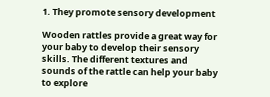1. They promote sensory development

Wooden rattles provide a great way for your baby to develop their sensory skills. The different textures and sounds of the rattle can help your baby to explore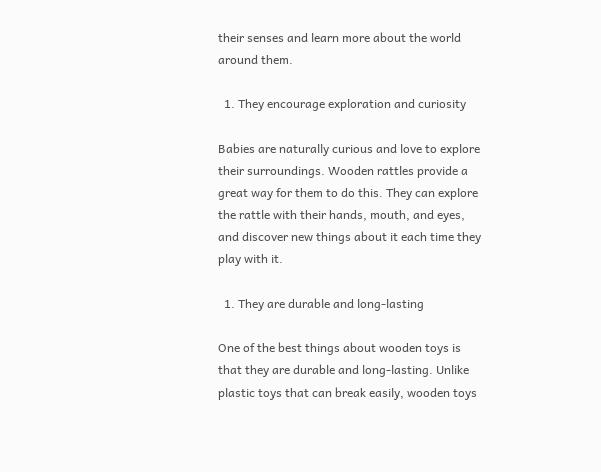their senses and learn more about the world around them.

  1. They encourage exploration and curiosity

Babies are naturally curious and love to explore their surroundings. Wooden rattles provide a great way for them to do this. They can explore the rattle with their hands, mouth, and eyes, and discover new things about it each time they play with it.

  1. They are durable and long-lasting

One of the best things about wooden toys is that they are durable and long-lasting. Unlike plastic toys that can break easily, wooden toys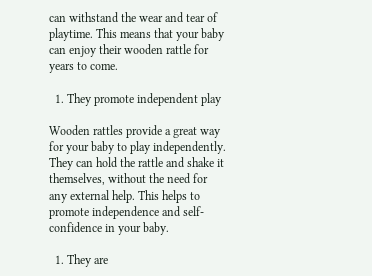can withstand the wear and tear of playtime. This means that your baby can enjoy their wooden rattle for years to come.

  1. They promote independent play

Wooden rattles provide a great way for your baby to play independently. They can hold the rattle and shake it themselves, without the need for any external help. This helps to promote independence and self-confidence in your baby.

  1. They are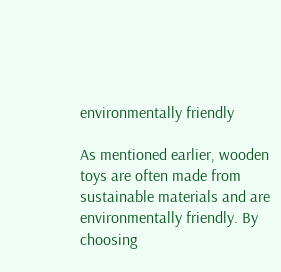environmentally friendly

As mentioned earlier, wooden toys are often made from sustainable materials and are environmentally friendly. By choosing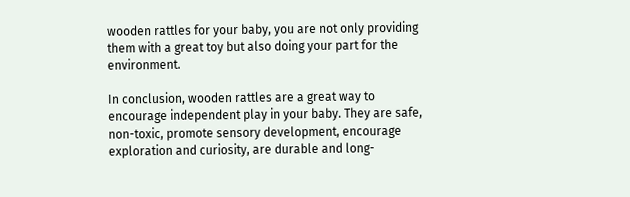wooden rattles for your baby, you are not only providing them with a great toy but also doing your part for the environment.

In conclusion, wooden rattles are a great way to encourage independent play in your baby. They are safe, non-toxic, promote sensory development, encourage exploration and curiosity, are durable and long-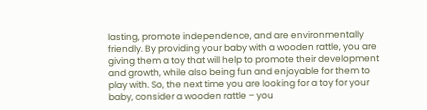lasting, promote independence, and are environmentally friendly. By providing your baby with a wooden rattle, you are giving them a toy that will help to promote their development and growth, while also being fun and enjoyable for them to play with. So, the next time you are looking for a toy for your baby, consider a wooden rattle – you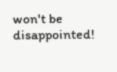won't be disappointed!